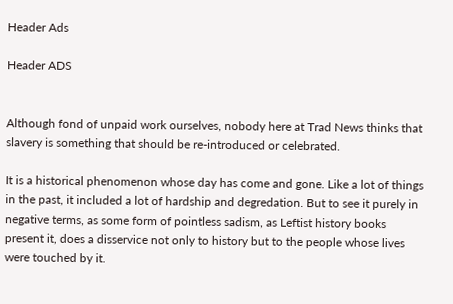Header Ads

Header ADS


Although fond of unpaid work ourselves, nobody here at Trad News thinks that slavery is something that should be re-introduced or celebrated.

It is a historical phenomenon whose day has come and gone. Like a lot of things in the past, it included a lot of hardship and degredation. But to see it purely in negative terms, as some form of pointless sadism, as Leftist history books present it, does a disservice not only to history but to the people whose lives were touched by it.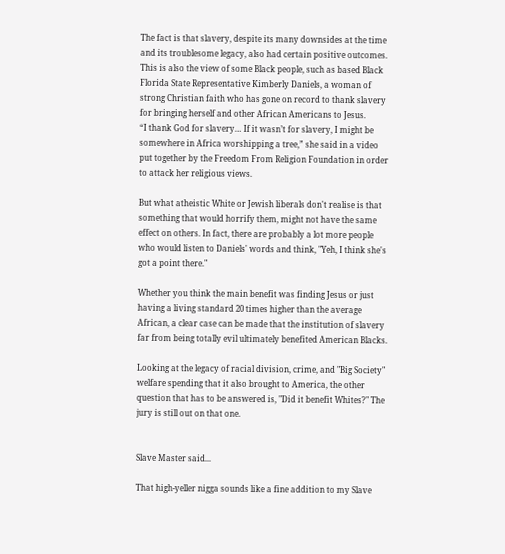The fact is that slavery, despite its many downsides at the time and its troublesome legacy, also had certain positive outcomes. This is also the view of some Black people, such as based Black Florida State Representative Kimberly Daniels, a woman of strong Christian faith who has gone on record to thank slavery for bringing herself and other African Americans to Jesus.
“I thank God for slavery… If it wasn’t for slavery, I might be somewhere in Africa worshipping a tree,” she said in a video put together by the Freedom From Religion Foundation in order to attack her religious views.

But what atheistic White or Jewish liberals don't realise is that something that would horrify them, might not have the same effect on others. In fact, there are probably a lot more people who would listen to Daniels' words and think, "Yeh, I think she's got a point there."

Whether you think the main benefit was finding Jesus or just having a living standard 20 times higher than the average African, a clear case can be made that the institution of slavery far from being totally evil ultimately benefited American Blacks.

Looking at the legacy of racial division, crime, and "Big Society" welfare spending that it also brought to America, the other question that has to be answered is, "Did it benefit Whites?" The jury is still out on that one.


Slave Master said...

That high-yeller nigga sounds like a fine addition to my Slave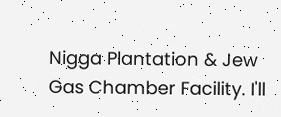Nigga Plantation & Jew Gas Chamber Facility. I'll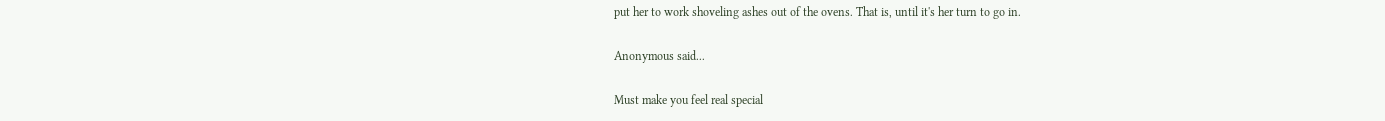put her to work shoveling ashes out of the ovens. That is, until it's her turn to go in.

Anonymous said...

Must make you feel real special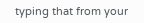typing that from your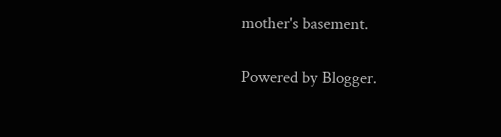mother's basement.

Powered by Blogger.